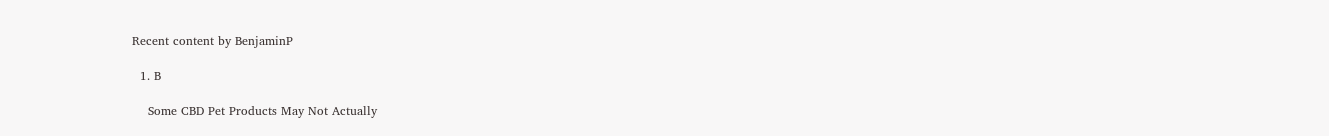Recent content by BenjaminP

  1. B

    Some CBD Pet Products May Not Actually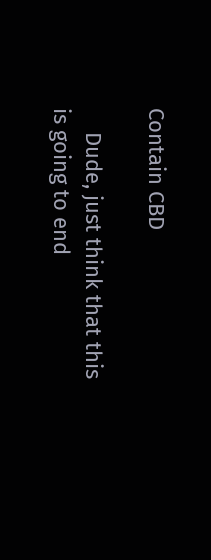Contain CBD

    Dude, just think that this is going to end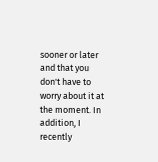sooner or later and that you don't have to worry about it at the moment. In addition, I recently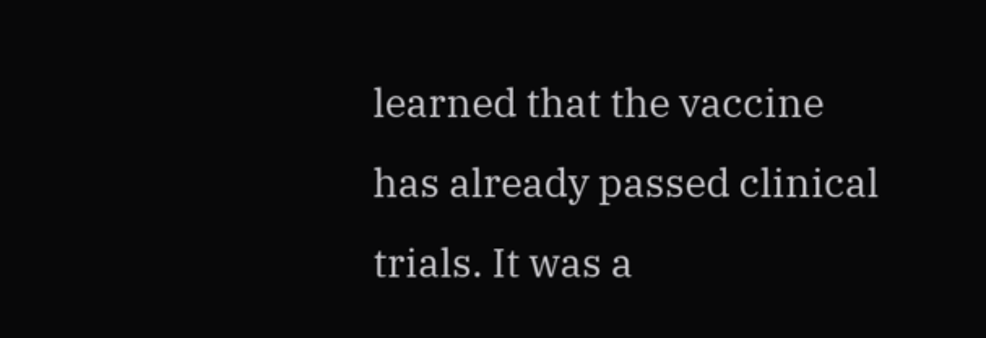learned that the vaccine has already passed clinical trials. It was a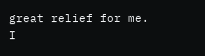great relief for me. I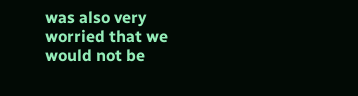was also very worried that we would not be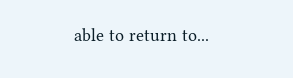able to return to...